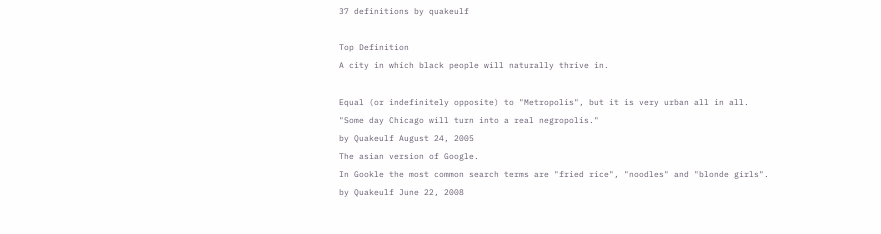37 definitions by quakeulf

Top Definition
A city in which black people will naturally thrive in.

Equal (or indefinitely opposite) to "Metropolis", but it is very urban all in all.
"Some day Chicago will turn into a real negropolis."
by Quakeulf August 24, 2005
The asian version of Google.
In Gookle the most common search terms are "fried rice", "noodles" and "blonde girls".
by Quakeulf June 22, 2008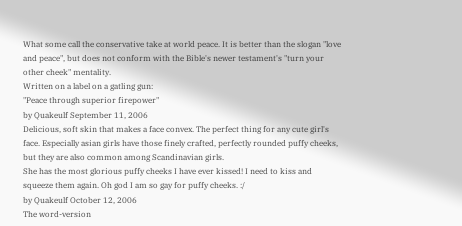What some call the conservative take at world peace. It is better than the slogan "love and peace", but does not conform with the Bible's newer testament's "turn your other cheek" mentality.
Written on a label on a gatling gun:
"Peace through superior firepower"
by Quakeulf September 11, 2006
Delicious, soft skin that makes a face convex. The perfect thing for any cute girl's face. Especially asian girls have those finely crafted, perfectly rounded puffy cheeks, but they are also common among Scandinavian girls.
She has the most glorious puffy cheeks I have ever kissed! I need to kiss and squeeze them again. Oh god I am so gay for puffy cheeks. :/
by Quakeulf October 12, 2006
The word-version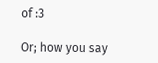of :3

Or; how you say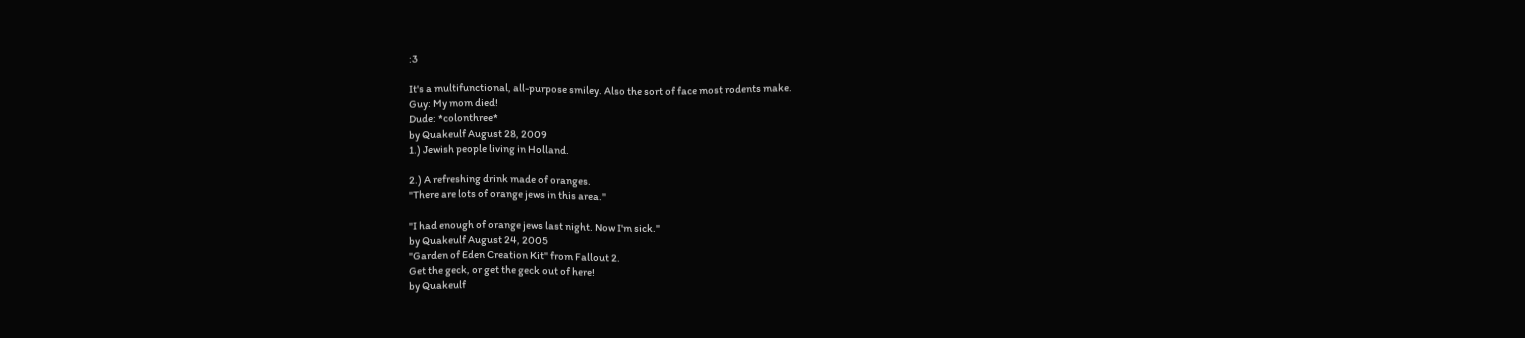:3

It's a multifunctional, all-purpose smiley. Also the sort of face most rodents make.
Guy: My mom died!
Dude: *colonthree*
by Quakeulf August 28, 2009
1.) Jewish people living in Holland.

2.) A refreshing drink made of oranges.
"There are lots of orange jews in this area."

"I had enough of orange jews last night. Now I'm sick."
by Quakeulf August 24, 2005
"Garden of Eden Creation Kit" from Fallout 2.
Get the geck, or get the geck out of here!
by Quakeulf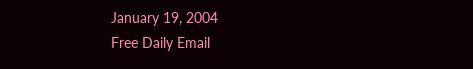January 19, 2004
Free Daily Email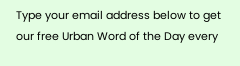Type your email address below to get our free Urban Word of the Day every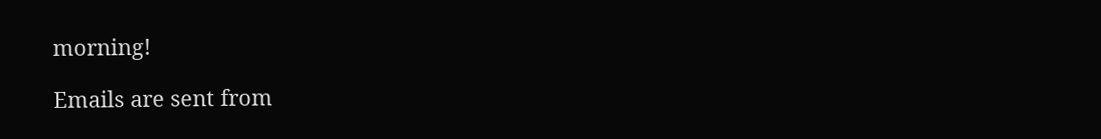morning!

Emails are sent from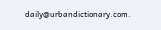daily@urbandictionary.com.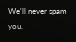We'll never spam you.